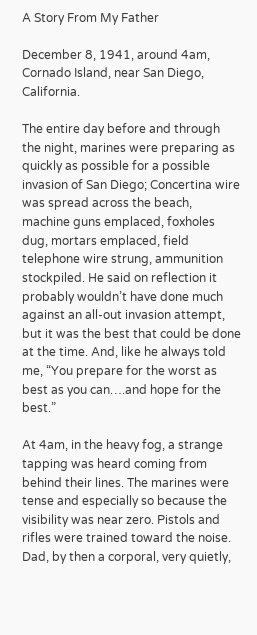A Story From My Father

December 8, 1941, around 4am, Cornado Island, near San Diego, California.

The entire day before and through the night, marines were preparing as quickly as possible for a possible invasion of San Diego; Concertina wire was spread across the beach, machine guns emplaced, foxholes dug, mortars emplaced, field telephone wire strung, ammunition stockpiled. He said on reflection it probably wouldn’t have done much against an all-out invasion attempt, but it was the best that could be done at the time. And, like he always told me, “You prepare for the worst as best as you can….and hope for the best.”

At 4am, in the heavy fog, a strange tapping was heard coming from behind their lines. The marines were tense and especially so because the visibility was near zero. Pistols and rifles were trained toward the noise. Dad, by then a corporal, very quietly,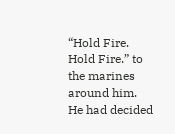“Hold Fire. Hold Fire.” to the marines around him. He had decided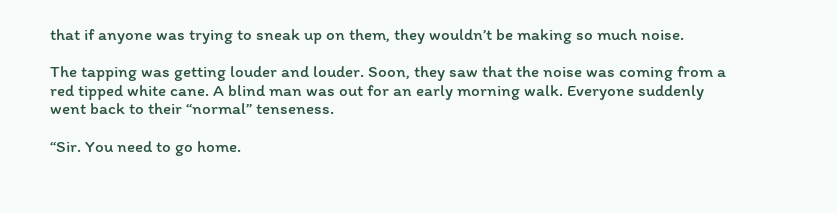that if anyone was trying to sneak up on them, they wouldn’t be making so much noise.

The tapping was getting louder and louder. Soon, they saw that the noise was coming from a red tipped white cane. A blind man was out for an early morning walk. Everyone suddenly went back to their “normal” tenseness.

“Sir. You need to go home.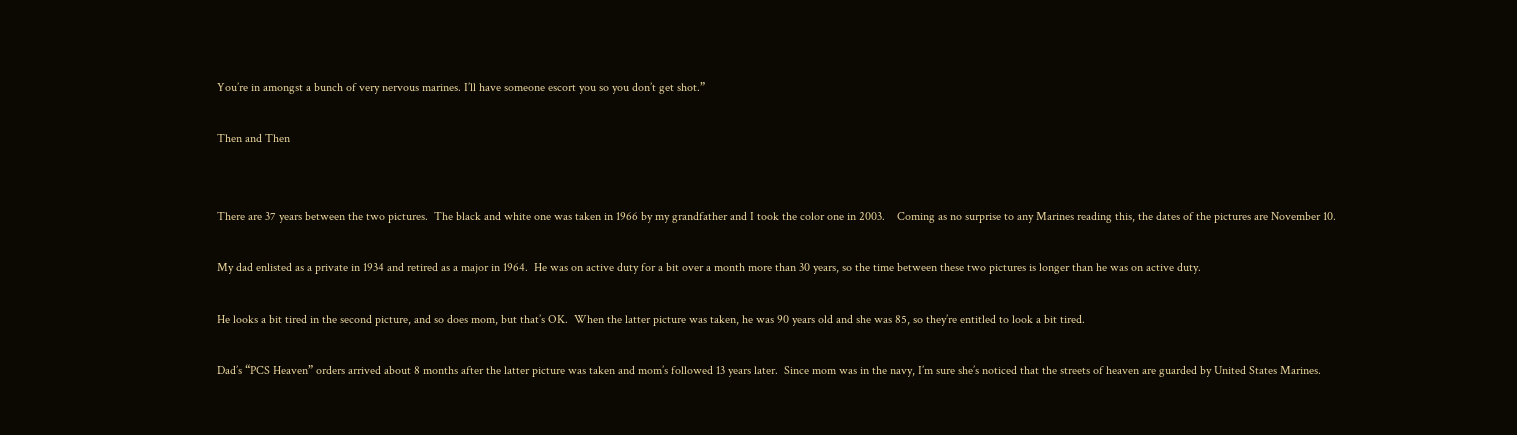You’re in amongst a bunch of very nervous marines. I’ll have someone escort you so you don’t get shot.”

Then and Then


There are 37 years between the two pictures.  The black and white one was taken in 1966 by my grandfather and I took the color one in 2003.    Coming as no surprise to any Marines reading this, the dates of the pictures are November 10.

My dad enlisted as a private in 1934 and retired as a major in 1964.  He was on active duty for a bit over a month more than 30 years, so the time between these two pictures is longer than he was on active duty.

He looks a bit tired in the second picture, and so does mom, but that’s OK.  When the latter picture was taken, he was 90 years old and she was 85, so they’re entitled to look a bit tired.

Dad’s “PCS Heaven” orders arrived about 8 months after the latter picture was taken and mom’s followed 13 years later.  Since mom was in the navy, I’m sure she’s noticed that the streets of heaven are guarded by United States Marines.